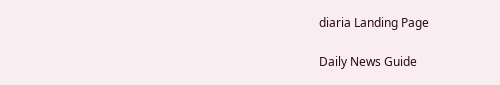diaria Landing Page

Daily News Guide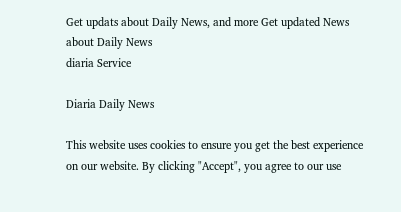Get updats about Daily News, and more Get updated News about Daily News
diaria Service

Diaria Daily News

This website uses cookies to ensure you get the best experience on our website. By clicking "Accept", you agree to our use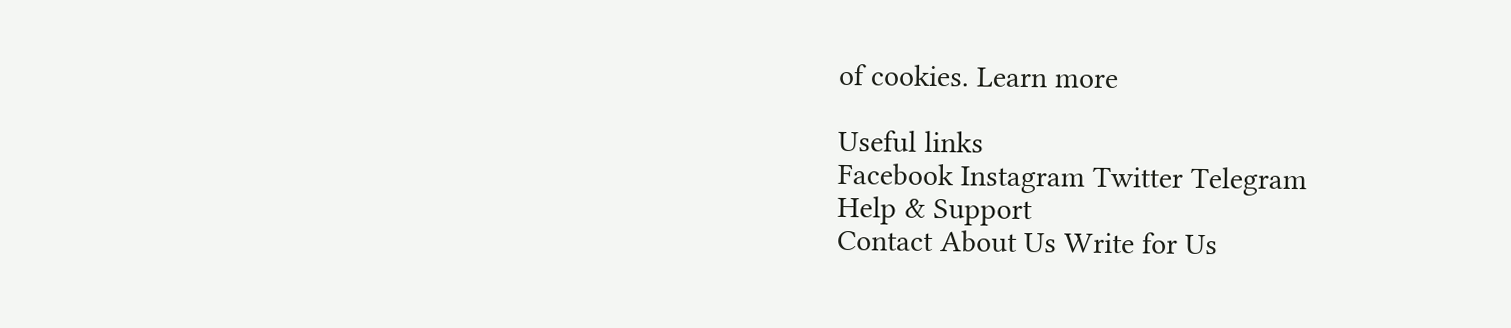of cookies. Learn more

Useful links
Facebook Instagram Twitter Telegram
Help & Support
Contact About Us Write for Us